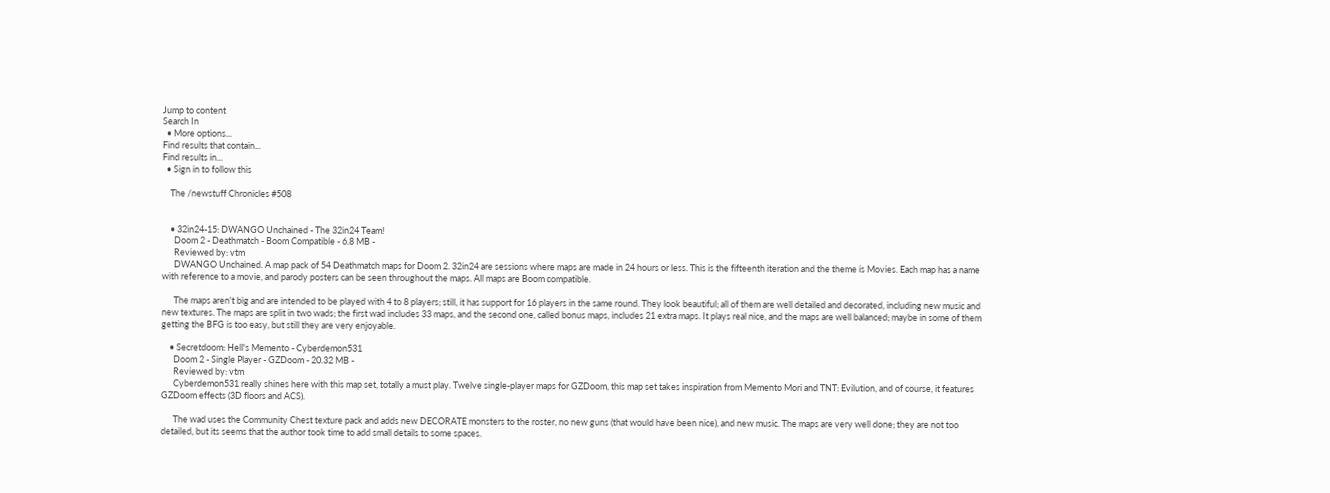Jump to content
Search In
  • More options...
Find results that contain...
Find results in...
  • Sign in to follow this

    The /newstuff Chronicles #508


    • 32in24-15: DWANGO Unchained - The 32in24 Team!
      Doom 2 - Deathmatch - Boom Compatible - 6.8 MB -
      Reviewed by: vtm
      DWANGO Unchained. A map pack of 54 Deathmatch maps for Doom 2. 32in24 are sessions where maps are made in 24 hours or less. This is the fifteenth iteration and the theme is Movies. Each map has a name with reference to a movie, and parody posters can be seen throughout the maps. All maps are Boom compatible.

      The maps aren't big and are intended to be played with 4 to 8 players; still, it has support for 16 players in the same round. They look beautiful; all of them are well detailed and decorated, including new music and new textures. The maps are split in two wads; the first wad includes 33 maps, and the second one, called bonus maps, includes 21 extra maps. It plays real nice, and the maps are well balanced; maybe in some of them getting the BFG is too easy, but still they are very enjoyable.

    • Secretdoom: Hell's Memento - Cyberdemon531
      Doom 2 - Single Player - GZDoom - 20.32 MB -
      Reviewed by: vtm
      Cyberdemon531 really shines here with this map set, totally a must play. Twelve single-player maps for GZDoom, this map set takes inspiration from Memento Mori and TNT: Evilution, and of course, it features GZDoom effects (3D floors and ACS).

      The wad uses the Community Chest texture pack and adds new DECORATE monsters to the roster, no new guns (that would have been nice), and new music. The maps are very well done; they are not too detailed, but its seems that the author took time to add small details to some spaces.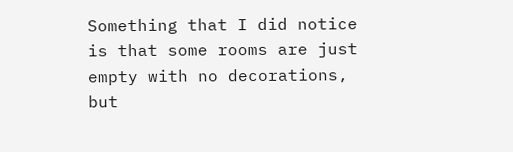Something that I did notice is that some rooms are just empty with no decorations, but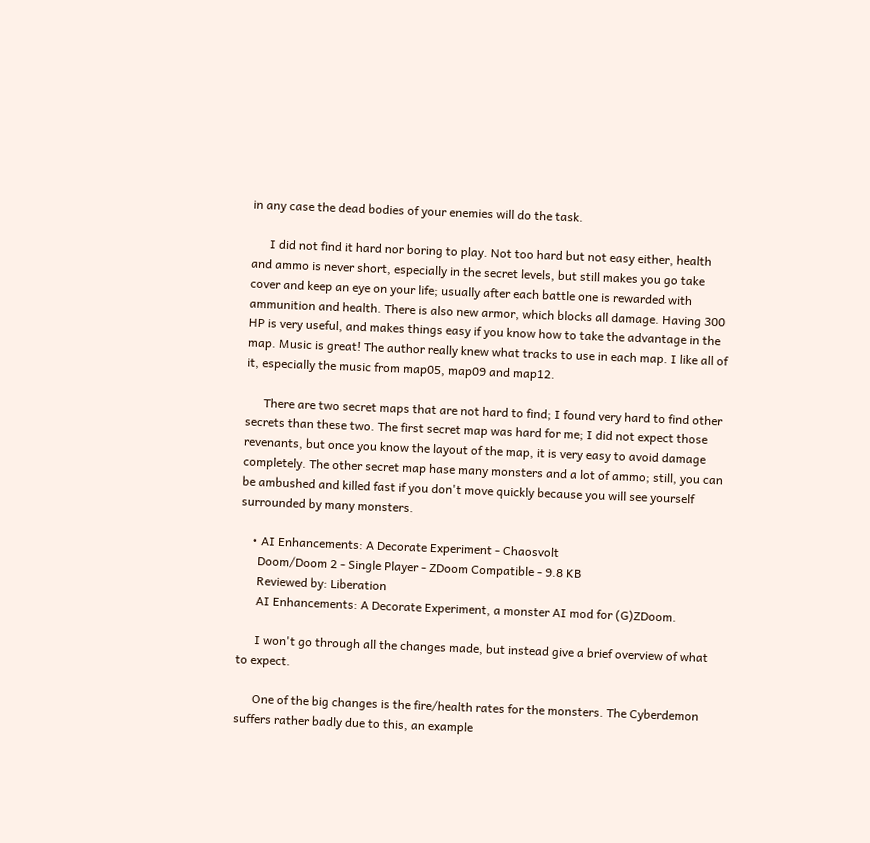in any case the dead bodies of your enemies will do the task.

      I did not find it hard nor boring to play. Not too hard but not easy either, health and ammo is never short, especially in the secret levels, but still makes you go take cover and keep an eye on your life; usually after each battle one is rewarded with ammunition and health. There is also new armor, which blocks all damage. Having 300 HP is very useful, and makes things easy if you know how to take the advantage in the map. Music is great! The author really knew what tracks to use in each map. I like all of it, especially the music from map05, map09 and map12.

      There are two secret maps that are not hard to find; I found very hard to find other secrets than these two. The first secret map was hard for me; I did not expect those revenants, but once you know the layout of the map, it is very easy to avoid damage completely. The other secret map hase many monsters and a lot of ammo; still, you can be ambushed and killed fast if you don't move quickly because you will see yourself surrounded by many monsters.

    • AI Enhancements: A Decorate Experiment - Chaosvolt
      Doom/Doom 2 - Single Player - ZDoom Compatible - 9.8 KB
      Reviewed by: Liberation
      AI Enhancements: A Decorate Experiment, a monster AI mod for (G)ZDoom.

      I won't go through all the changes made, but instead give a brief overview of what to expect.

      One of the big changes is the fire/health rates for the monsters. The Cyberdemon suffers rather badly due to this, an example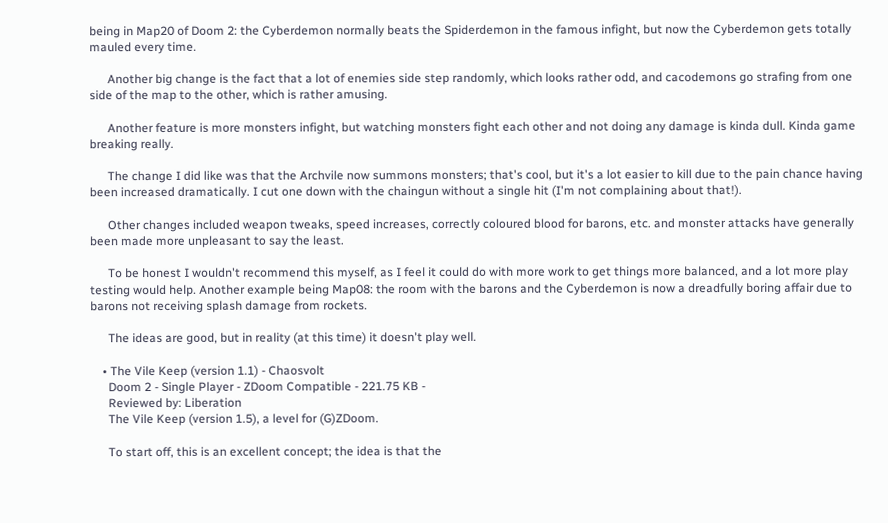being in Map20 of Doom 2: the Cyberdemon normally beats the Spiderdemon in the famous infight, but now the Cyberdemon gets totally mauled every time.

      Another big change is the fact that a lot of enemies side step randomly, which looks rather odd, and cacodemons go strafing from one side of the map to the other, which is rather amusing.

      Another feature is more monsters infight, but watching monsters fight each other and not doing any damage is kinda dull. Kinda game breaking really.

      The change I did like was that the Archvile now summons monsters; that's cool, but it's a lot easier to kill due to the pain chance having been increased dramatically. I cut one down with the chaingun without a single hit (I'm not complaining about that!).

      Other changes included weapon tweaks, speed increases, correctly coloured blood for barons, etc. and monster attacks have generally been made more unpleasant to say the least.

      To be honest I wouldn't recommend this myself, as I feel it could do with more work to get things more balanced, and a lot more play testing would help. Another example being Map08: the room with the barons and the Cyberdemon is now a dreadfully boring affair due to barons not receiving splash damage from rockets.

      The ideas are good, but in reality (at this time) it doesn't play well.

    • The Vile Keep (version 1.1) - Chaosvolt
      Doom 2 - Single Player - ZDoom Compatible - 221.75 KB -
      Reviewed by: Liberation
      The Vile Keep (version 1.5), a level for (G)ZDoom.

      To start off, this is an excellent concept; the idea is that the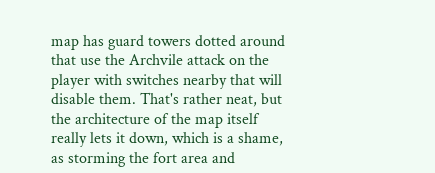map has guard towers dotted around that use the Archvile attack on the player with switches nearby that will disable them. That's rather neat, but the architecture of the map itself really lets it down, which is a shame, as storming the fort area and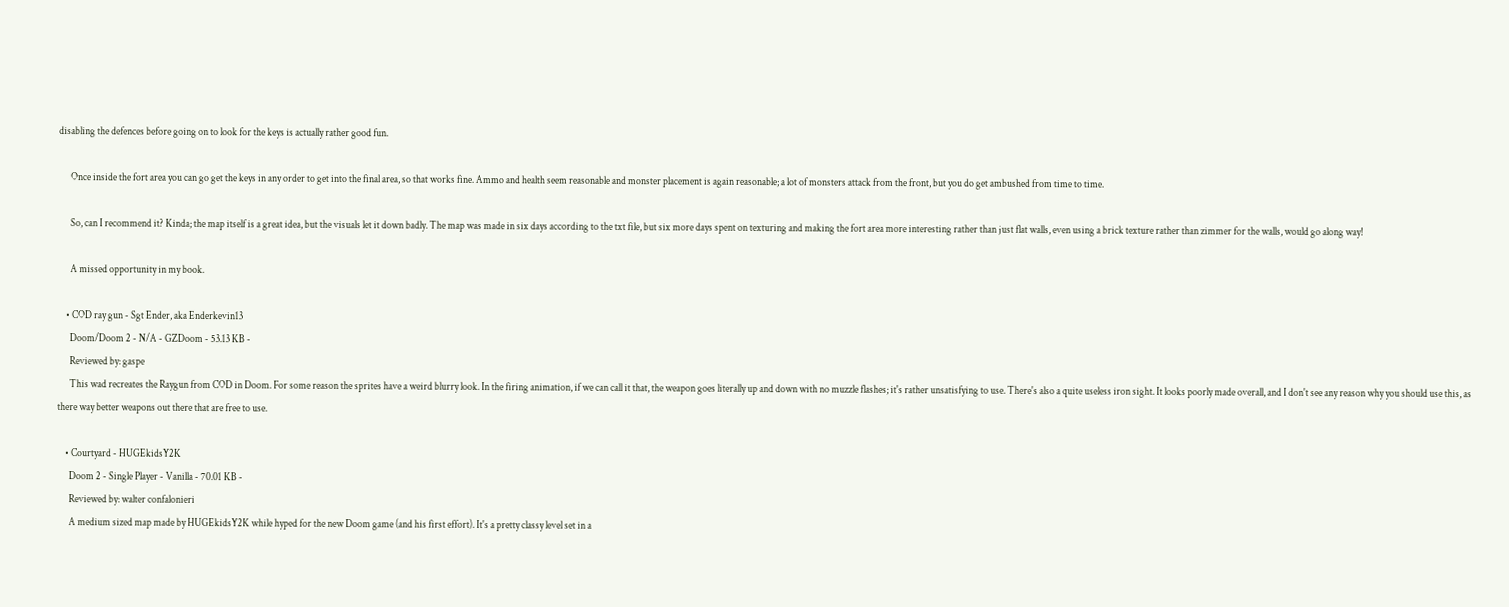disabling the defences before going on to look for the keys is actually rather good fun.

      Once inside the fort area you can go get the keys in any order to get into the final area, so that works fine. Ammo and health seem reasonable and monster placement is again reasonable; a lot of monsters attack from the front, but you do get ambushed from time to time.

      So, can I recommend it? Kinda; the map itself is a great idea, but the visuals let it down badly. The map was made in six days according to the txt file, but six more days spent on texturing and making the fort area more interesting rather than just flat walls, even using a brick texture rather than zimmer for the walls, would go along way!

      A missed opportunity in my book.

    • COD ray gun - Sgt Ender, aka Enderkevin13
      Doom/Doom 2 - N/A - GZDoom - 53.13 KB -
      Reviewed by: gaspe
      This wad recreates the Raygun from COD in Doom. For some reason the sprites have a weird blurry look. In the firing animation, if we can call it that, the weapon goes literally up and down with no muzzle flashes; it's rather unsatisfying to use. There's also a quite useless iron sight. It looks poorly made overall, and I don't see any reason why you should use this, as there way better weapons out there that are free to use.

    • Courtyard - HUGEkidsY2K
      Doom 2 - Single Player - Vanilla - 70.01 KB -
      Reviewed by: walter confalonieri
      A medium sized map made by HUGEkidsY2K while hyped for the new Doom game (and his first effort). It's a pretty classy level set in a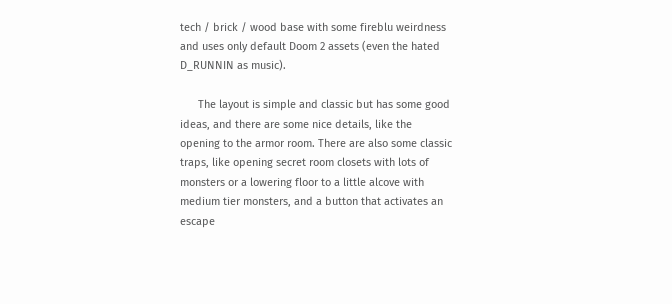tech / brick / wood base with some fireblu weirdness and uses only default Doom 2 assets (even the hated D_RUNNIN as music).

      The layout is simple and classic but has some good ideas, and there are some nice details, like the opening to the armor room. There are also some classic traps, like opening secret room closets with lots of monsters or a lowering floor to a little alcove with medium tier monsters, and a button that activates an escape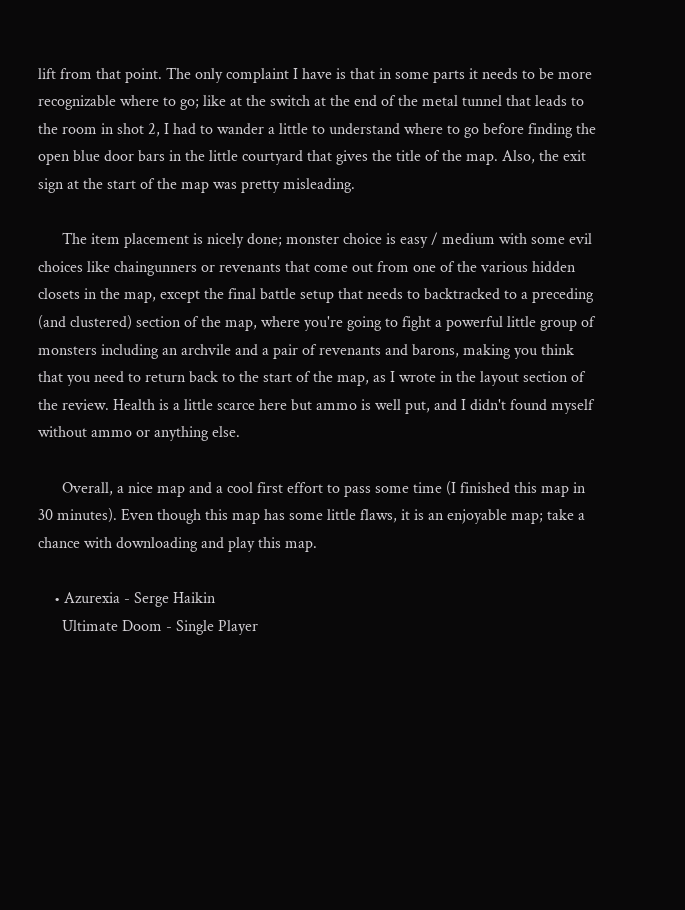lift from that point. The only complaint I have is that in some parts it needs to be more recognizable where to go; like at the switch at the end of the metal tunnel that leads to the room in shot 2, I had to wander a little to understand where to go before finding the open blue door bars in the little courtyard that gives the title of the map. Also, the exit sign at the start of the map was pretty misleading.

      The item placement is nicely done; monster choice is easy / medium with some evil choices like chaingunners or revenants that come out from one of the various hidden closets in the map, except the final battle setup that needs to backtracked to a preceding (and clustered) section of the map, where you're going to fight a powerful little group of monsters including an archvile and a pair of revenants and barons, making you think that you need to return back to the start of the map, as I wrote in the layout section of the review. Health is a little scarce here but ammo is well put, and I didn't found myself without ammo or anything else.

      Overall, a nice map and a cool first effort to pass some time (I finished this map in 30 minutes). Even though this map has some little flaws, it is an enjoyable map; take a chance with downloading and play this map.

    • Azurexia - Serge Haikin
      Ultimate Doom - Single Player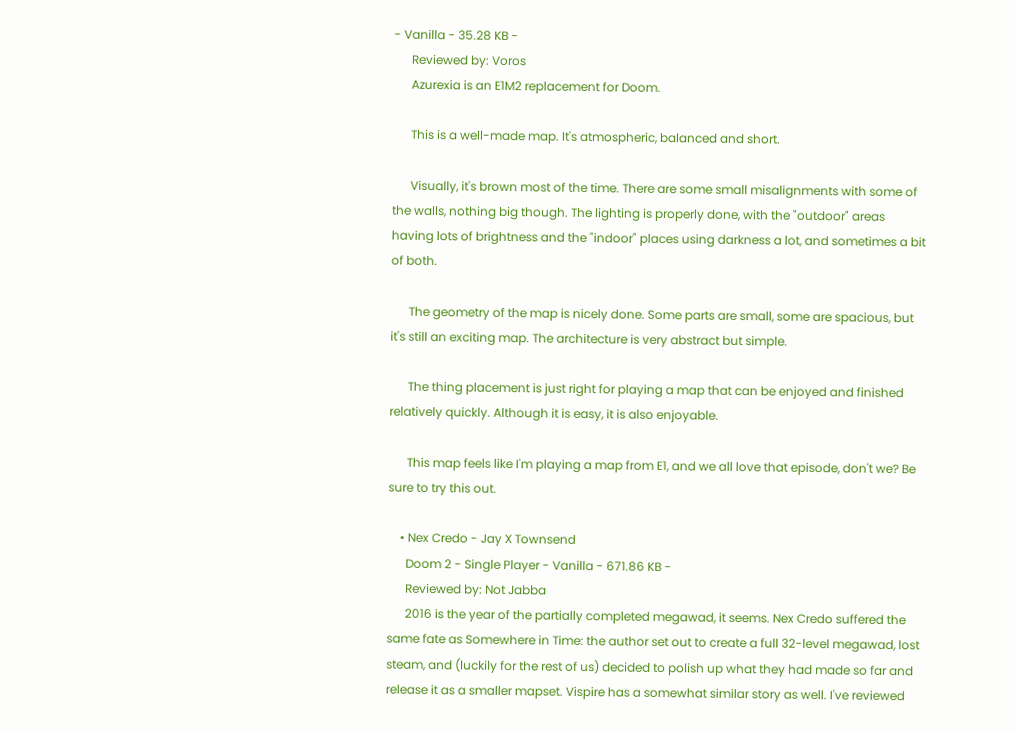- Vanilla - 35.28 KB -
      Reviewed by: Voros
      Azurexia is an E1M2 replacement for Doom.

      This is a well-made map. It's atmospheric, balanced and short.

      Visually, it's brown most of the time. There are some small misalignments with some of the walls, nothing big though. The lighting is properly done, with the "outdoor" areas having lots of brightness and the "indoor" places using darkness a lot, and sometimes a bit of both.

      The geometry of the map is nicely done. Some parts are small, some are spacious, but it's still an exciting map. The architecture is very abstract but simple.

      The thing placement is just right for playing a map that can be enjoyed and finished relatively quickly. Although it is easy, it is also enjoyable.

      This map feels like I'm playing a map from E1, and we all love that episode, don't we? Be sure to try this out.

    • Nex Credo - Jay X Townsend
      Doom 2 - Single Player - Vanilla - 671.86 KB -
      Reviewed by: Not Jabba
      2016 is the year of the partially completed megawad, it seems. Nex Credo suffered the same fate as Somewhere in Time: the author set out to create a full 32-level megawad, lost steam, and (luckily for the rest of us) decided to polish up what they had made so far and release it as a smaller mapset. Vispire has a somewhat similar story as well. I've reviewed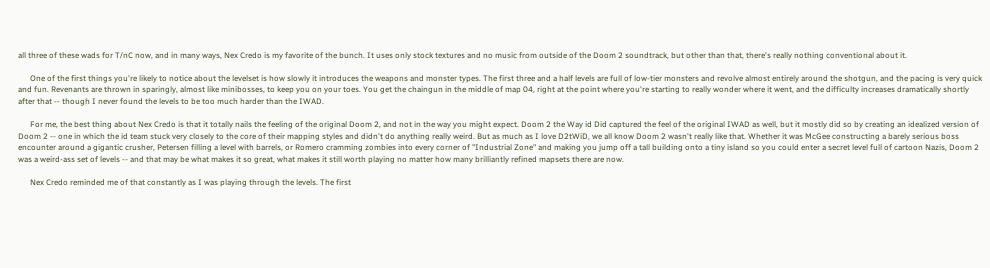all three of these wads for T/nC now, and in many ways, Nex Credo is my favorite of the bunch. It uses only stock textures and no music from outside of the Doom 2 soundtrack, but other than that, there's really nothing conventional about it.

      One of the first things you're likely to notice about the levelset is how slowly it introduces the weapons and monster types. The first three and a half levels are full of low-tier monsters and revolve almost entirely around the shotgun, and the pacing is very quick and fun. Revenants are thrown in sparingly, almost like minibosses, to keep you on your toes. You get the chaingun in the middle of map 04, right at the point where you're starting to really wonder where it went, and the difficulty increases dramatically shortly after that -- though I never found the levels to be too much harder than the IWAD.

      For me, the best thing about Nex Credo is that it totally nails the feeling of the original Doom 2, and not in the way you might expect. Doom 2 the Way id Did captured the feel of the original IWAD as well, but it mostly did so by creating an idealized version of Doom 2 -- one in which the id team stuck very closely to the core of their mapping styles and didn't do anything really weird. But as much as I love D2tWiD, we all know Doom 2 wasn't really like that. Whether it was McGee constructing a barely serious boss encounter around a gigantic crusher, Petersen filling a level with barrels, or Romero cramming zombies into every corner of "Industrial Zone" and making you jump off a tall building onto a tiny island so you could enter a secret level full of cartoon Nazis, Doom 2 was a weird-ass set of levels -- and that may be what makes it so great, what makes it still worth playing no matter how many brilliantly refined mapsets there are now.

      Nex Credo reminded me of that constantly as I was playing through the levels. The first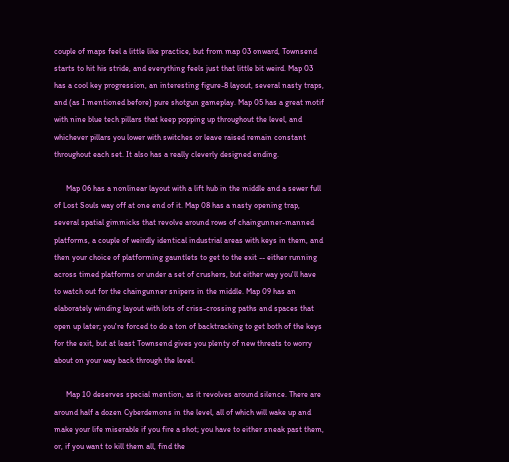couple of maps feel a little like practice, but from map 03 onward, Townsend starts to hit his stride, and everything feels just that little bit weird. Map 03 has a cool key progression, an interesting figure-8 layout, several nasty traps, and (as I mentioned before) pure shotgun gameplay. Map 05 has a great motif with nine blue tech pillars that keep popping up throughout the level, and whichever pillars you lower with switches or leave raised remain constant throughout each set. It also has a really cleverly designed ending.

      Map 06 has a nonlinear layout with a lift hub in the middle and a sewer full of Lost Souls way off at one end of it. Map 08 has a nasty opening trap, several spatial gimmicks that revolve around rows of chaingunner-manned platforms, a couple of weirdly identical industrial areas with keys in them, and then your choice of platforming gauntlets to get to the exit -- either running across timed platforms or under a set of crushers, but either way you'll have to watch out for the chaingunner snipers in the middle. Map 09 has an elaborately winding layout with lots of criss-crossing paths and spaces that open up later; you're forced to do a ton of backtracking to get both of the keys for the exit, but at least Townsend gives you plenty of new threats to worry about on your way back through the level.

      Map 10 deserves special mention, as it revolves around silence. There are around half a dozen Cyberdemons in the level, all of which will wake up and make your life miserable if you fire a shot; you have to either sneak past them, or, if you want to kill them all, find the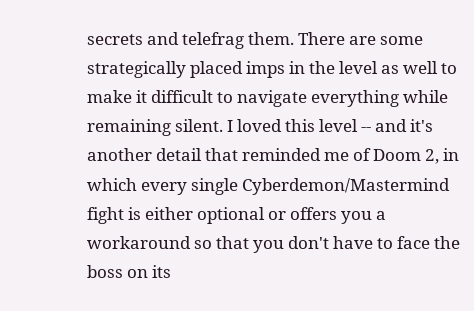secrets and telefrag them. There are some strategically placed imps in the level as well to make it difficult to navigate everything while remaining silent. I loved this level -- and it's another detail that reminded me of Doom 2, in which every single Cyberdemon/Mastermind fight is either optional or offers you a workaround so that you don't have to face the boss on its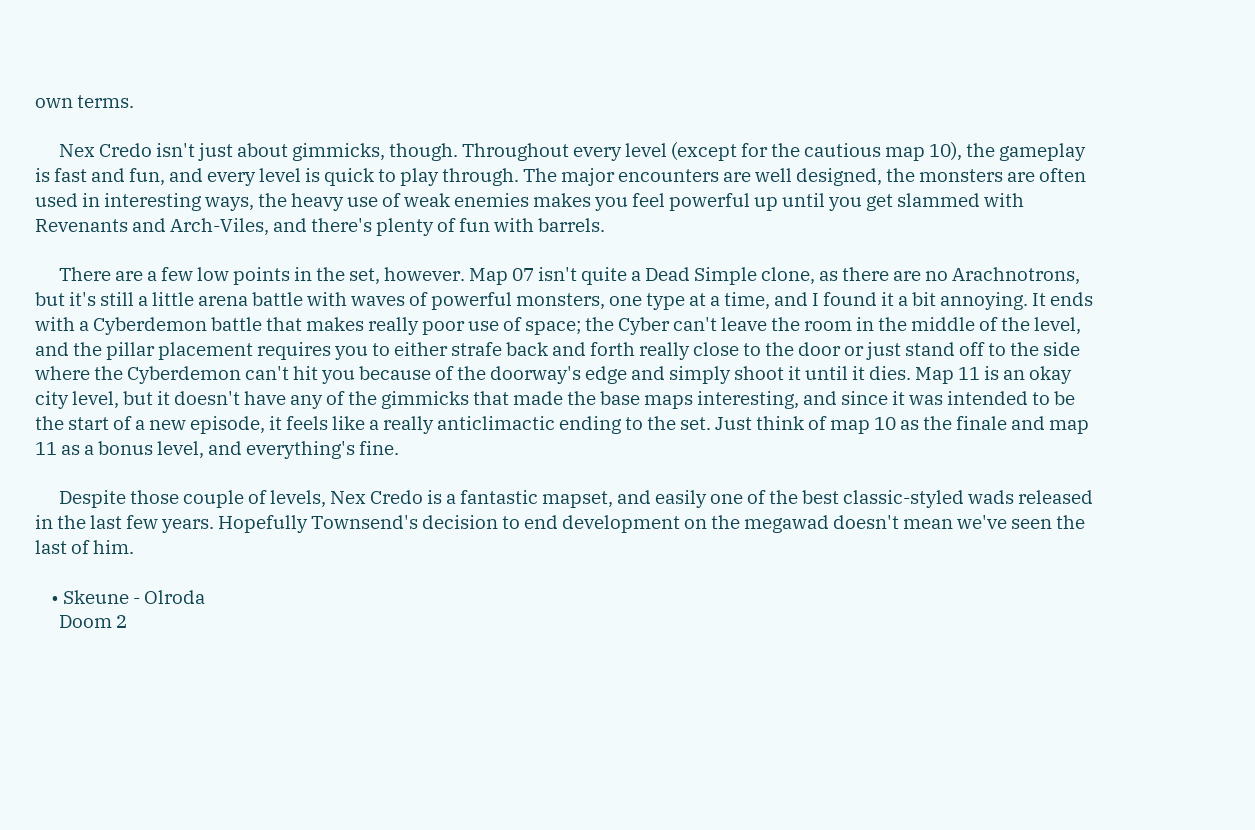own terms.

      Nex Credo isn't just about gimmicks, though. Throughout every level (except for the cautious map 10), the gameplay is fast and fun, and every level is quick to play through. The major encounters are well designed, the monsters are often used in interesting ways, the heavy use of weak enemies makes you feel powerful up until you get slammed with Revenants and Arch-Viles, and there's plenty of fun with barrels.

      There are a few low points in the set, however. Map 07 isn't quite a Dead Simple clone, as there are no Arachnotrons, but it's still a little arena battle with waves of powerful monsters, one type at a time, and I found it a bit annoying. It ends with a Cyberdemon battle that makes really poor use of space; the Cyber can't leave the room in the middle of the level, and the pillar placement requires you to either strafe back and forth really close to the door or just stand off to the side where the Cyberdemon can't hit you because of the doorway's edge and simply shoot it until it dies. Map 11 is an okay city level, but it doesn't have any of the gimmicks that made the base maps interesting, and since it was intended to be the start of a new episode, it feels like a really anticlimactic ending to the set. Just think of map 10 as the finale and map 11 as a bonus level, and everything's fine.

      Despite those couple of levels, Nex Credo is a fantastic mapset, and easily one of the best classic-styled wads released in the last few years. Hopefully Townsend's decision to end development on the megawad doesn't mean we've seen the last of him.

    • Skeune - Olroda
      Doom 2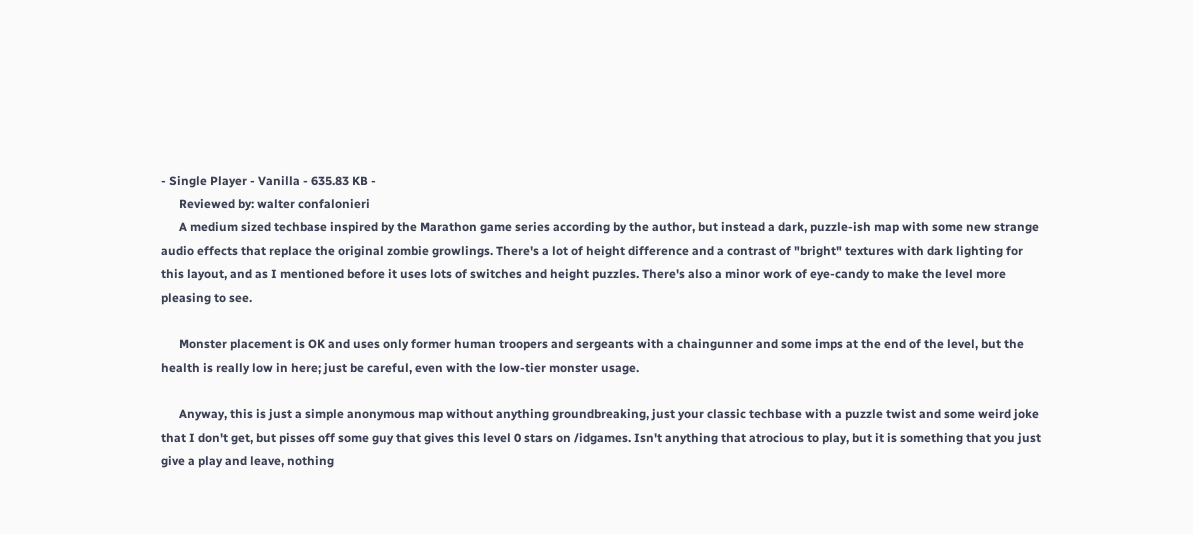- Single Player - Vanilla - 635.83 KB -
      Reviewed by: walter confalonieri
      A medium sized techbase inspired by the Marathon game series according by the author, but instead a dark, puzzle-ish map with some new strange audio effects that replace the original zombie growlings. There's a lot of height difference and a contrast of "bright" textures with dark lighting for this layout, and as I mentioned before it uses lots of switches and height puzzles. There's also a minor work of eye-candy to make the level more pleasing to see.

      Monster placement is OK and uses only former human troopers and sergeants with a chaingunner and some imps at the end of the level, but the health is really low in here; just be careful, even with the low-tier monster usage.

      Anyway, this is just a simple anonymous map without anything groundbreaking, just your classic techbase with a puzzle twist and some weird joke that I don't get, but pisses off some guy that gives this level 0 stars on /idgames. Isn't anything that atrocious to play, but it is something that you just give a play and leave, nothing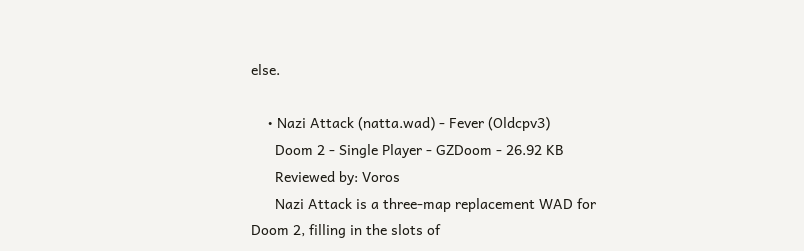else.

    • Nazi Attack (natta.wad) - Fever (Oldcpv3)
      Doom 2 - Single Player - GZDoom - 26.92 KB
      Reviewed by: Voros
      Nazi Attack is a three-map replacement WAD for Doom 2, filling in the slots of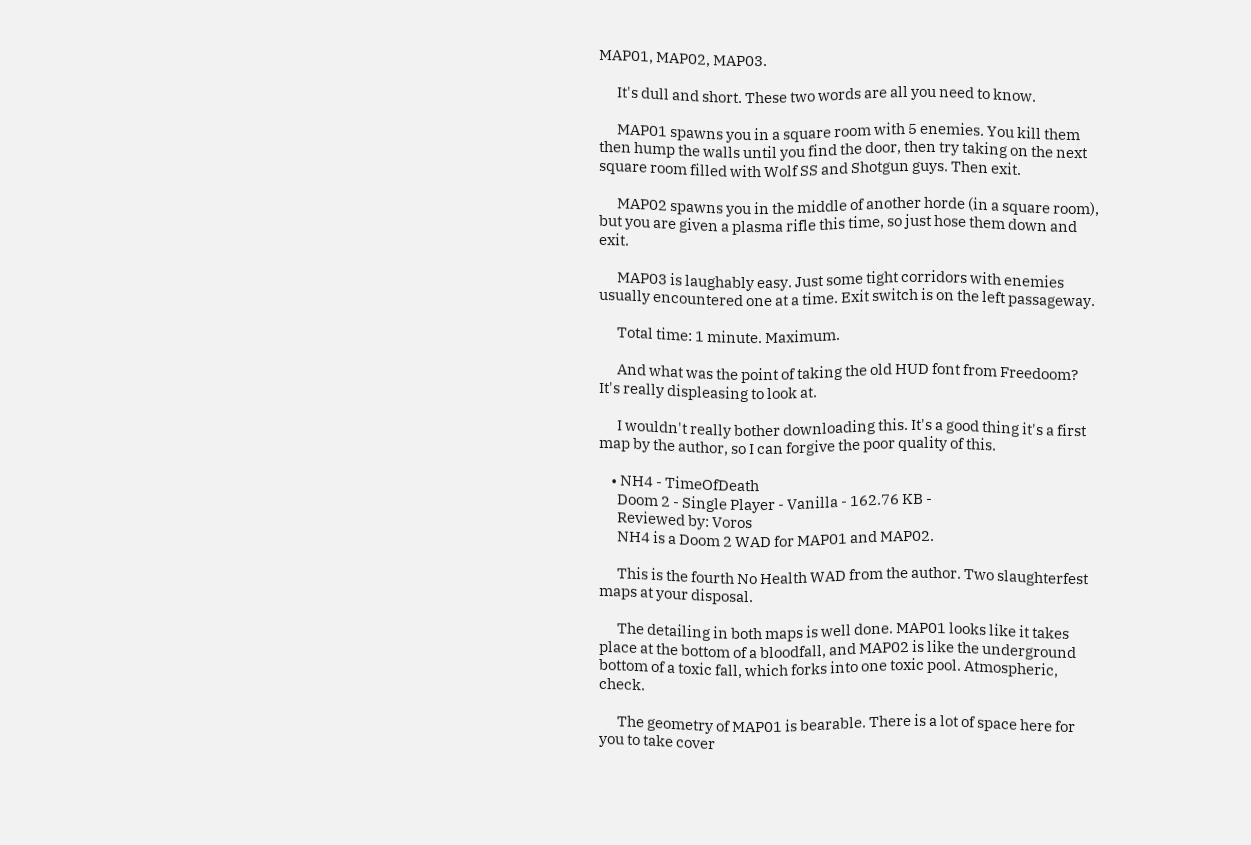MAP01, MAP02, MAP03.

      It's dull and short. These two words are all you need to know.

      MAP01 spawns you in a square room with 5 enemies. You kill them then hump the walls until you find the door, then try taking on the next square room filled with Wolf SS and Shotgun guys. Then exit.

      MAP02 spawns you in the middle of another horde (in a square room), but you are given a plasma rifle this time, so just hose them down and exit.

      MAP03 is laughably easy. Just some tight corridors with enemies usually encountered one at a time. Exit switch is on the left passageway.

      Total time: 1 minute. Maximum.

      And what was the point of taking the old HUD font from Freedoom? It's really displeasing to look at.

      I wouldn't really bother downloading this. It's a good thing it's a first map by the author, so I can forgive the poor quality of this.

    • NH4 - TimeOfDeath
      Doom 2 - Single Player - Vanilla - 162.76 KB -
      Reviewed by: Voros
      NH4 is a Doom 2 WAD for MAP01 and MAP02.

      This is the fourth No Health WAD from the author. Two slaughterfest maps at your disposal.

      The detailing in both maps is well done. MAP01 looks like it takes place at the bottom of a bloodfall, and MAP02 is like the underground bottom of a toxic fall, which forks into one toxic pool. Atmospheric, check.

      The geometry of MAP01 is bearable. There is a lot of space here for you to take cover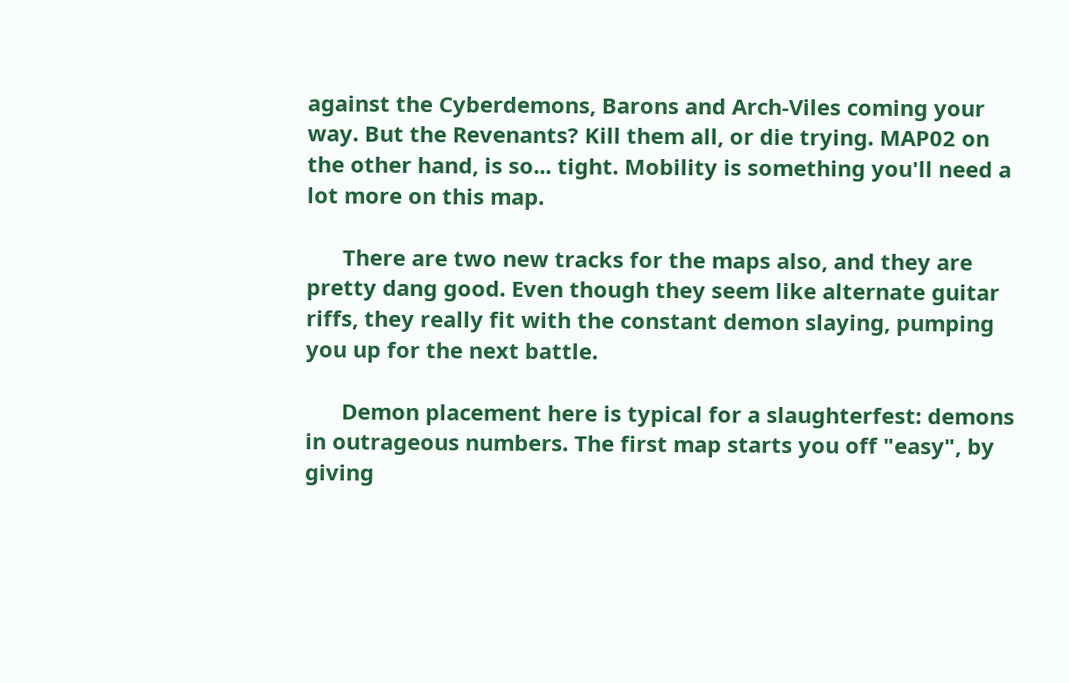against the Cyberdemons, Barons and Arch-Viles coming your way. But the Revenants? Kill them all, or die trying. MAP02 on the other hand, is so... tight. Mobility is something you'll need a lot more on this map.

      There are two new tracks for the maps also, and they are pretty dang good. Even though they seem like alternate guitar riffs, they really fit with the constant demon slaying, pumping you up for the next battle.

      Demon placement here is typical for a slaughterfest: demons in outrageous numbers. The first map starts you off "easy", by giving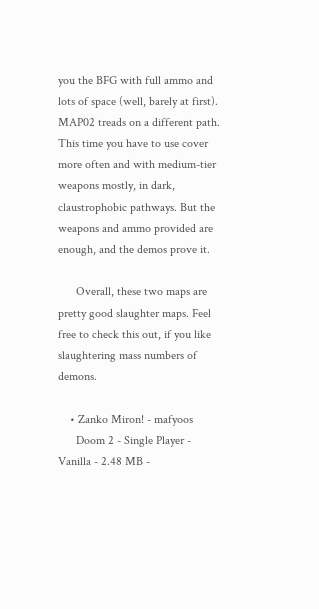you the BFG with full ammo and lots of space (well, barely at first). MAP02 treads on a different path. This time you have to use cover more often and with medium-tier weapons mostly, in dark, claustrophobic pathways. But the weapons and ammo provided are enough, and the demos prove it.

      Overall, these two maps are pretty good slaughter maps. Feel free to check this out, if you like slaughtering mass numbers of demons.

    • Zanko Miron! - mafyoos
      Doom 2 - Single Player - Vanilla - 2.48 MB -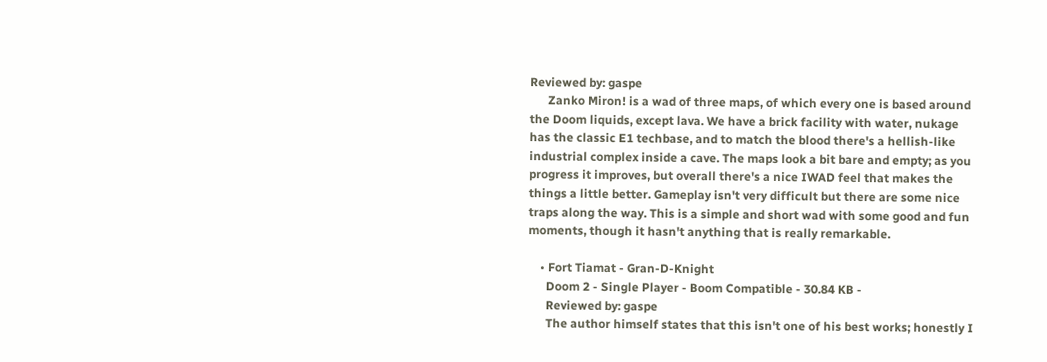Reviewed by: gaspe
      Zanko Miron! is a wad of three maps, of which every one is based around the Doom liquids, except lava. We have a brick facility with water, nukage has the classic E1 techbase, and to match the blood there's a hellish-like industrial complex inside a cave. The maps look a bit bare and empty; as you progress it improves, but overall there's a nice IWAD feel that makes the things a little better. Gameplay isn't very difficult but there are some nice traps along the way. This is a simple and short wad with some good and fun moments, though it hasn't anything that is really remarkable.

    • Fort Tiamat - Gran-D-Knight
      Doom 2 - Single Player - Boom Compatible - 30.84 KB -
      Reviewed by: gaspe
      The author himself states that this isn't one of his best works; honestly I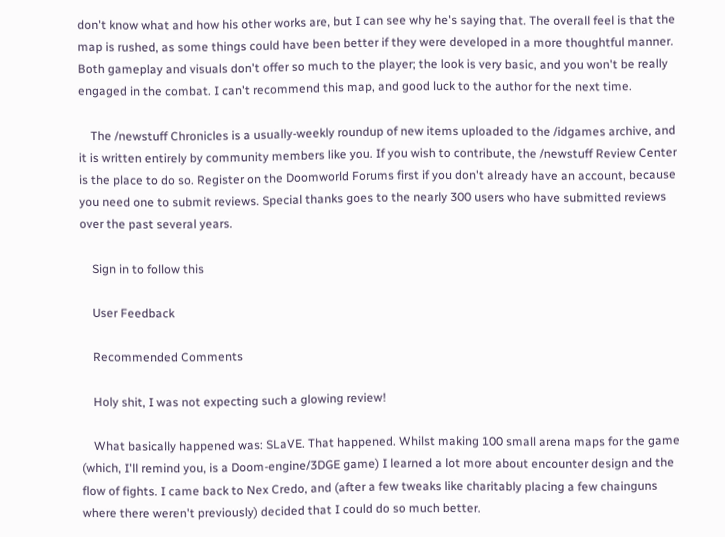don't know what and how his other works are, but I can see why he's saying that. The overall feel is that the map is rushed, as some things could have been better if they were developed in a more thoughtful manner. Both gameplay and visuals don't offer so much to the player; the look is very basic, and you won't be really engaged in the combat. I can't recommend this map, and good luck to the author for the next time.

    The /newstuff Chronicles is a usually-weekly roundup of new items uploaded to the /idgames archive, and it is written entirely by community members like you. If you wish to contribute, the /newstuff Review Center is the place to do so. Register on the Doomworld Forums first if you don't already have an account, because you need one to submit reviews. Special thanks goes to the nearly 300 users who have submitted reviews over the past several years.

    Sign in to follow this

    User Feedback

    Recommended Comments

    Holy shit, I was not expecting such a glowing review!

    What basically happened was: SLaVE. That happened. Whilst making 100 small arena maps for the game (which, I'll remind you, is a Doom-engine/3DGE game) I learned a lot more about encounter design and the flow of fights. I came back to Nex Credo, and (after a few tweaks like charitably placing a few chainguns where there weren't previously) decided that I could do so much better.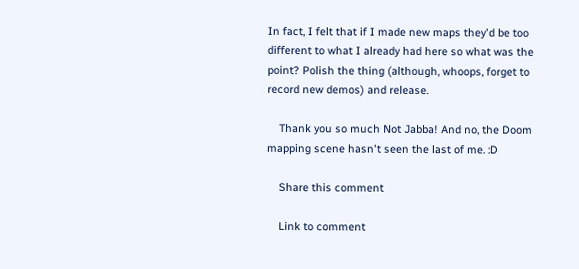In fact, I felt that if I made new maps they'd be too different to what I already had here so what was the point? Polish the thing (although, whoops, forget to record new demos) and release.

    Thank you so much Not Jabba! And no, the Doom mapping scene hasn't seen the last of me. :D

    Share this comment

    Link to comment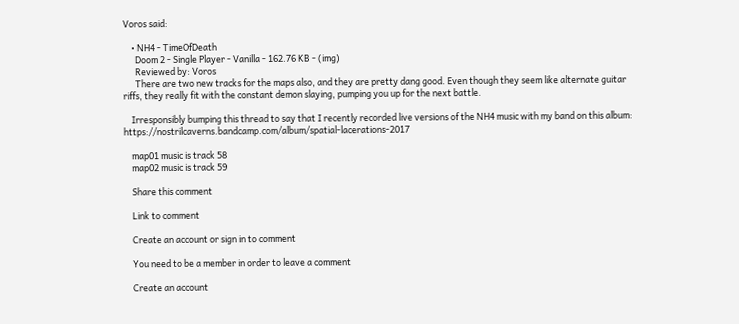Voros said:

    • NH4 - TimeOfDeath
      Doom 2 - Single Player - Vanilla - 162.76 KB - (img)
      Reviewed by: Voros
      There are two new tracks for the maps also, and they are pretty dang good. Even though they seem like alternate guitar riffs, they really fit with the constant demon slaying, pumping you up for the next battle.

    Irresponsibly bumping this thread to say that I recently recorded live versions of the NH4 music with my band on this album: https://nostrilcaverns.bandcamp.com/album/spatial-lacerations-2017

    map01 music is track 58
    map02 music is track 59

    Share this comment

    Link to comment

    Create an account or sign in to comment

    You need to be a member in order to leave a comment

    Create an account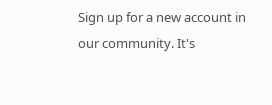Sign up for a new account in our community. It's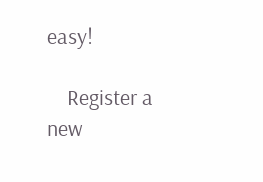easy!

    Register a new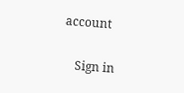account

    Sign in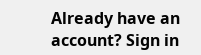Already have an account? Sign in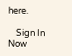here.

    Sign In Now